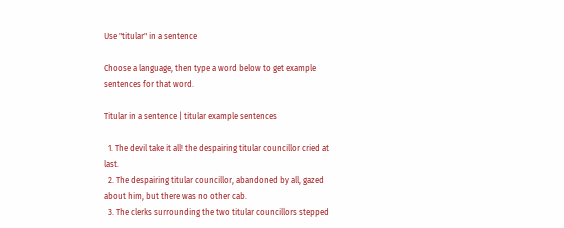Use "titular" in a sentence

Choose a language, then type a word below to get example sentences for that word.

Titular in a sentence | titular example sentences

  1. The devil take it all! the despairing titular councillor cried at last.
  2. The despairing titular councillor, abandoned by all, gazed about him, but there was no other cab.
  3. The clerks surrounding the two titular councillors stepped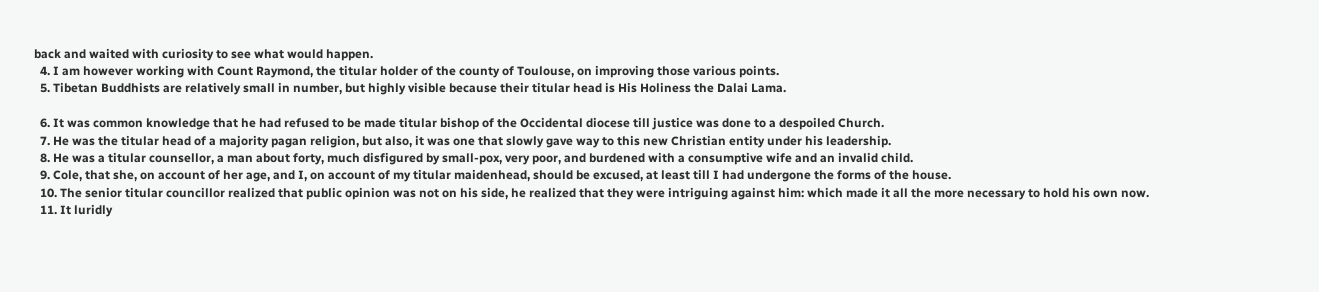back and waited with curiosity to see what would happen.
  4. I am however working with Count Raymond, the titular holder of the county of Toulouse, on improving those various points.
  5. Tibetan Buddhists are relatively small in number, but highly visible because their titular head is His Holiness the Dalai Lama.

  6. It was common knowledge that he had refused to be made titular bishop of the Occidental diocese till justice was done to a despoiled Church.
  7. He was the titular head of a majority pagan religion, but also, it was one that slowly gave way to this new Christian entity under his leadership.
  8. He was a titular counsellor, a man about forty, much disfigured by small-pox, very poor, and burdened with a consumptive wife and an invalid child.
  9. Cole, that she, on account of her age, and I, on account of my titular maidenhead, should be excused, at least till I had undergone the forms of the house.
  10. The senior titular councillor realized that public opinion was not on his side, he realized that they were intriguing against him: which made it all the more necessary to hold his own now.
  11. It luridly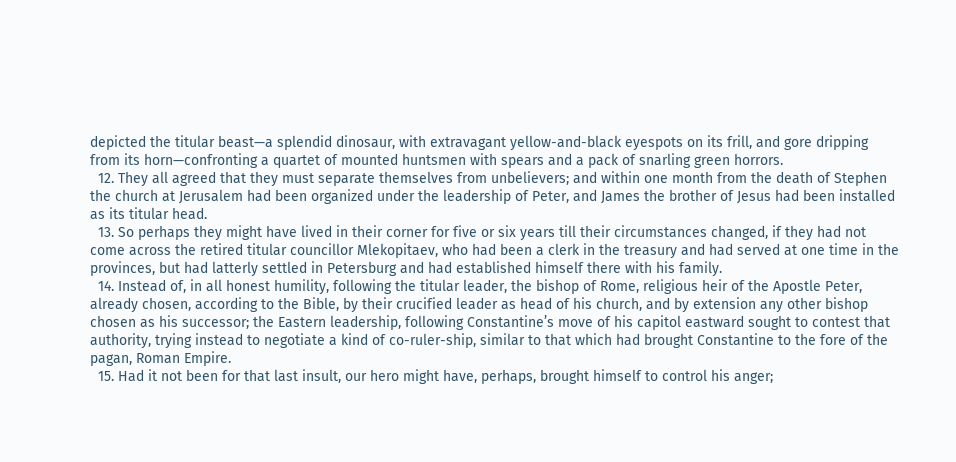depicted the titular beast—a splendid dinosaur, with extravagant yellow-and-black eyespots on its frill, and gore dripping from its horn—confronting a quartet of mounted huntsmen with spears and a pack of snarling green horrors.
  12. They all agreed that they must separate themselves from unbelievers; and within one month from the death of Stephen the church at Jerusalem had been organized under the leadership of Peter, and James the brother of Jesus had been installed as its titular head.
  13. So perhaps they might have lived in their corner for five or six years till their circumstances changed, if they had not come across the retired titular councillor Mlekopitaev, who had been a clerk in the treasury and had served at one time in the provinces, but had latterly settled in Petersburg and had established himself there with his family.
  14. Instead of, in all honest humility, following the titular leader, the bishop of Rome, religious heir of the Apostle Peter, already chosen, according to the Bible, by their crucified leader as head of his church, and by extension any other bishop chosen as his successor; the Eastern leadership, following Constantine’s move of his capitol eastward sought to contest that authority, trying instead to negotiate a kind of co-ruler-ship, similar to that which had brought Constantine to the fore of the pagan, Roman Empire.
  15. Had it not been for that last insult, our hero might have, perhaps, brought himself to control his anger;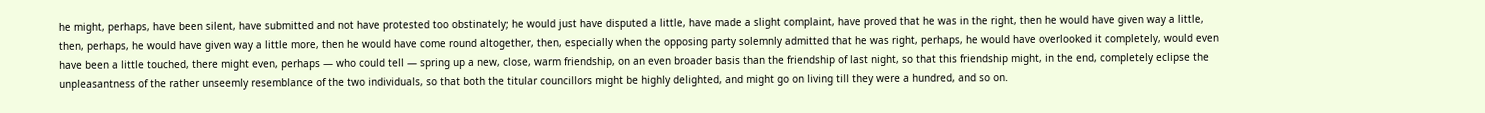he might, perhaps, have been silent, have submitted and not have protested too obstinately; he would just have disputed a little, have made a slight complaint, have proved that he was in the right, then he would have given way a little, then, perhaps, he would have given way a little more, then he would have come round altogether, then, especially when the opposing party solemnly admitted that he was right, perhaps, he would have overlooked it completely, would even have been a little touched, there might even, perhaps — who could tell — spring up a new, close, warm friendship, on an even broader basis than the friendship of last night, so that this friendship might, in the end, completely eclipse the unpleasantness of the rather unseemly resemblance of the two individuals, so that both the titular councillors might be highly delighted, and might go on living till they were a hundred, and so on.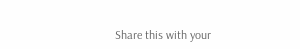Share this with your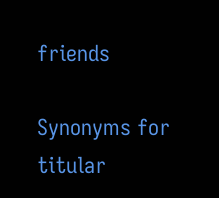friends

Synonyms for titular